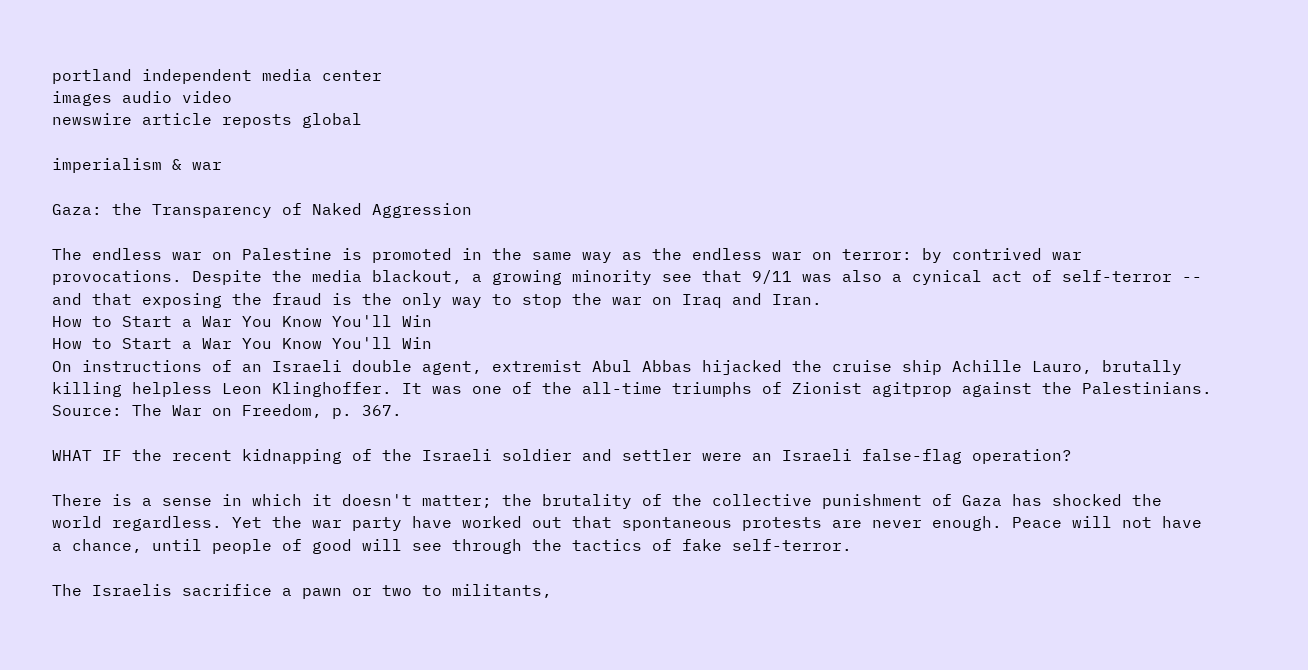portland independent media center
images audio video
newswire article reposts global

imperialism & war

Gaza: the Transparency of Naked Aggression

The endless war on Palestine is promoted in the same way as the endless war on terror: by contrived war provocations. Despite the media blackout, a growing minority see that 9/11 was also a cynical act of self-terror -- and that exposing the fraud is the only way to stop the war on Iraq and Iran.
How to Start a War You Know You'll Win
How to Start a War You Know You'll Win
On instructions of an Israeli double agent, extremist Abul Abbas hijacked the cruise ship Achille Lauro, brutally killing helpless Leon Klinghoffer. It was one of the all-time triumphs of Zionist agitprop against the Palestinians. Source: The War on Freedom, p. 367.

WHAT IF the recent kidnapping of the Israeli soldier and settler were an Israeli false-flag operation?

There is a sense in which it doesn't matter; the brutality of the collective punishment of Gaza has shocked the world regardless. Yet the war party have worked out that spontaneous protests are never enough. Peace will not have a chance, until people of good will see through the tactics of fake self-terror.

The Israelis sacrifice a pawn or two to militants,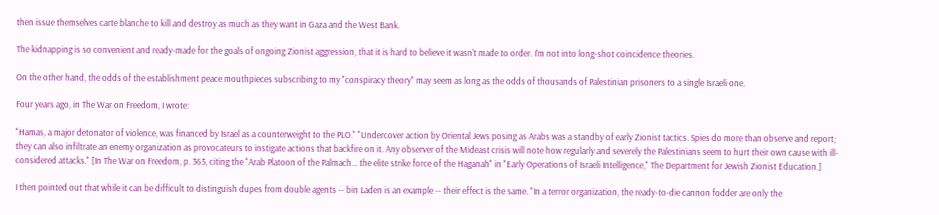then issue themselves carte blanche to kill and destroy as much as they want in Gaza and the West Bank.

The kidnapping is so convenient and ready-made for the goals of ongoing Zionist aggression, that it is hard to believe it wasn't made to order. I'm not into long-shot coincidence theories.

On the other hand, the odds of the establishment peace mouthpieces subscribing to my "conspiracy theory" may seem as long as the odds of thousands of Palestinian prisoners to a single Israeli one.

Four years ago, in The War on Freedom, I wrote:

"Hamas, a major detonator of violence, was financed by Israel as a counterweight to the PLO." "Undercover action by Oriental Jews posing as Arabs was a standby of early Zionist tactics. Spies do more than observe and report; they can also infiltrate an enemy organization as provocateurs to instigate actions that backfire on it. Any observer of the Mideast crisis will note how regularly and severely the Palestinians seem to hurt their own cause with ill-considered attacks." [In The War on Freedom, p. 365, citing the "Arab Platoon of the Palmach... the elite strike force of the Haganah" in "Early Operations of Israeli Intelligence," The Department for Jewish Zionist Education.]

I then pointed out that while it can be difficult to distinguish dupes from double agents -- bin Laden is an example -- their effect is the same. "In a terror organization, the ready-to-die cannon fodder are only the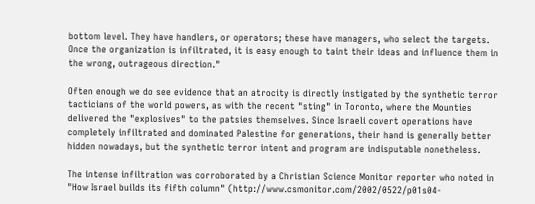bottom level. They have handlers, or operators; these have managers, who select the targets. Once the organization is infiltrated, it is easy enough to taint their ideas and influence them in the wrong, outrageous direction."

Often enough we do see evidence that an atrocity is directly instigated by the synthetic terror tacticians of the world powers, as with the recent "sting" in Toronto, where the Mounties delivered the "explosives" to the patsies themselves. Since Israeli covert operations have completely infiltrated and dominated Palestine for generations, their hand is generally better hidden nowadays, but the synthetic terror intent and program are indisputable nonetheless.

The intense infiltration was corroborated by a Christian Science Monitor reporter who noted in "How Israel builds its fifth column" (http://www.csmonitor.com/2002/0522/p01s04-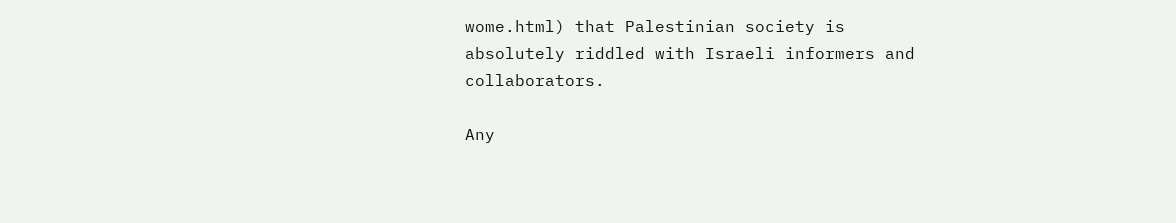wome.html) that Palestinian society is absolutely riddled with Israeli informers and collaborators.

Any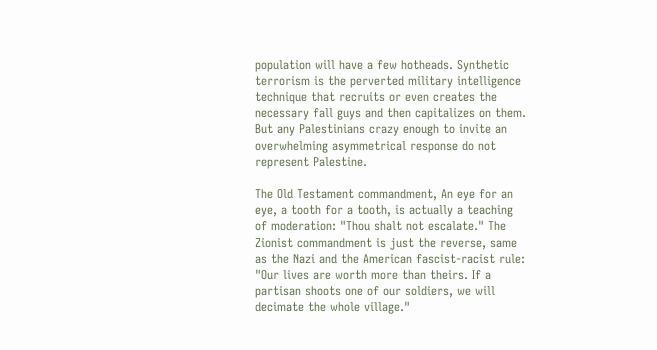population will have a few hotheads. Synthetic terrorism is the perverted military intelligence technique that recruits or even creates the necessary fall guys and then capitalizes on them. But any Palestinians crazy enough to invite an overwhelming asymmetrical response do not represent Palestine.

The Old Testament commandment, An eye for an eye, a tooth for a tooth, is actually a teaching of moderation: "Thou shalt not escalate." The Zionist commandment is just the reverse, same as the Nazi and the American fascist-racist rule: "Our lives are worth more than theirs. If a partisan shoots one of our soldiers, we will decimate the whole village."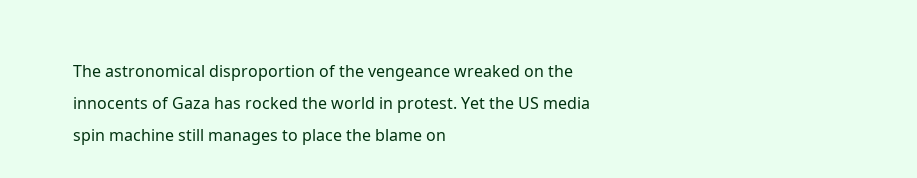The astronomical disproportion of the vengeance wreaked on the innocents of Gaza has rocked the world in protest. Yet the US media spin machine still manages to place the blame on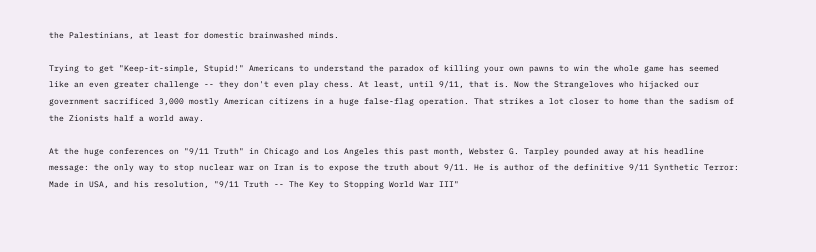the Palestinians, at least for domestic brainwashed minds.

Trying to get "Keep-it-simple, Stupid!" Americans to understand the paradox of killing your own pawns to win the whole game has seemed like an even greater challenge -- they don't even play chess. At least, until 9/11, that is. Now the Strangeloves who hijacked our government sacrificed 3,000 mostly American citizens in a huge false-flag operation. That strikes a lot closer to home than the sadism of the Zionists half a world away.

At the huge conferences on "9/11 Truth" in Chicago and Los Angeles this past month, Webster G. Tarpley pounded away at his headline message: the only way to stop nuclear war on Iran is to expose the truth about 9/11. He is author of the definitive 9/11 Synthetic Terror: Made in USA, and his resolution, "9/11 Truth -- The Key to Stopping World War III"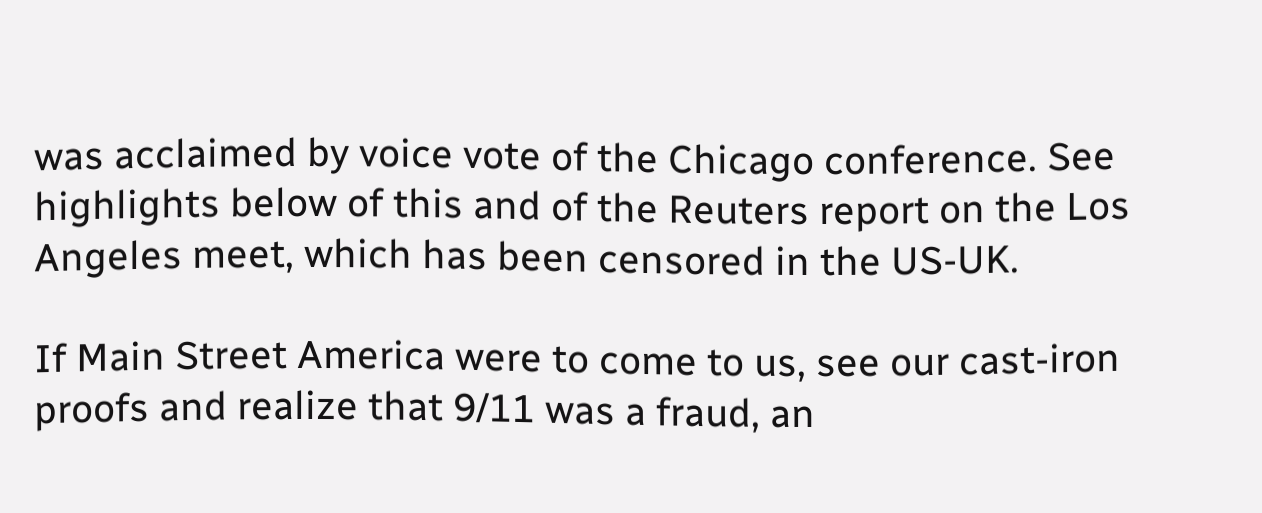was acclaimed by voice vote of the Chicago conference. See highlights below of this and of the Reuters report on the Los Angeles meet, which has been censored in the US-UK.

If Main Street America were to come to us, see our cast-iron proofs and realize that 9/11 was a fraud, an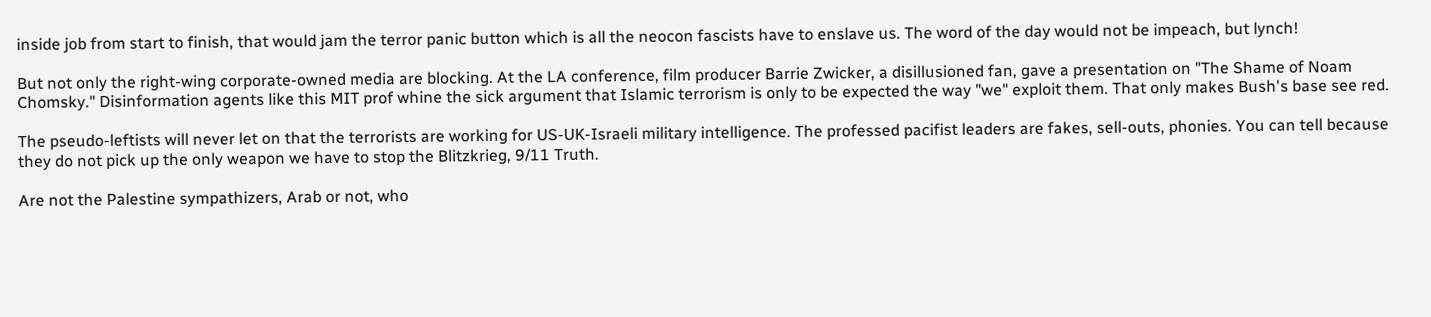inside job from start to finish, that would jam the terror panic button which is all the neocon fascists have to enslave us. The word of the day would not be impeach, but lynch!

But not only the right-wing corporate-owned media are blocking. At the LA conference, film producer Barrie Zwicker, a disillusioned fan, gave a presentation on "The Shame of Noam Chomsky." Disinformation agents like this MIT prof whine the sick argument that Islamic terrorism is only to be expected the way "we" exploit them. That only makes Bush's base see red.

The pseudo-leftists will never let on that the terrorists are working for US-UK-Israeli military intelligence. The professed pacifist leaders are fakes, sell-outs, phonies. You can tell because they do not pick up the only weapon we have to stop the Blitzkrieg, 9/11 Truth.

Are not the Palestine sympathizers, Arab or not, who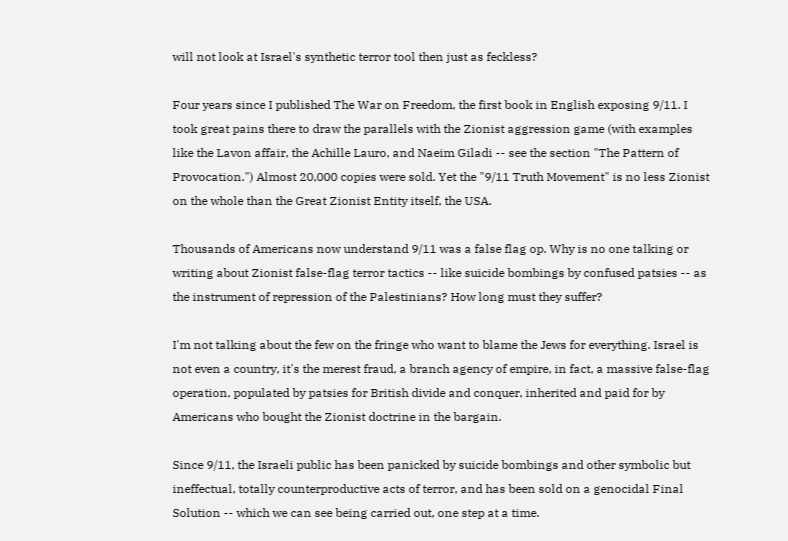will not look at Israel's synthetic terror tool then just as feckless?

Four years since I published The War on Freedom, the first book in English exposing 9/11. I took great pains there to draw the parallels with the Zionist aggression game (with examples like the Lavon affair, the Achille Lauro, and Naeim Giladi -- see the section "The Pattern of Provocation.") Almost 20,000 copies were sold. Yet the "9/11 Truth Movement" is no less Zionist on the whole than the Great Zionist Entity itself, the USA.

Thousands of Americans now understand 9/11 was a false flag op. Why is no one talking or writing about Zionist false-flag terror tactics -- like suicide bombings by confused patsies -- as the instrument of repression of the Palestinians? How long must they suffer?

I'm not talking about the few on the fringe who want to blame the Jews for everything. Israel is not even a country, it's the merest fraud, a branch agency of empire, in fact, a massive false-flag operation, populated by patsies for British divide and conquer, inherited and paid for by Americans who bought the Zionist doctrine in the bargain.

Since 9/11, the Israeli public has been panicked by suicide bombings and other symbolic but ineffectual, totally counterproductive acts of terror, and has been sold on a genocidal Final Solution -- which we can see being carried out, one step at a time.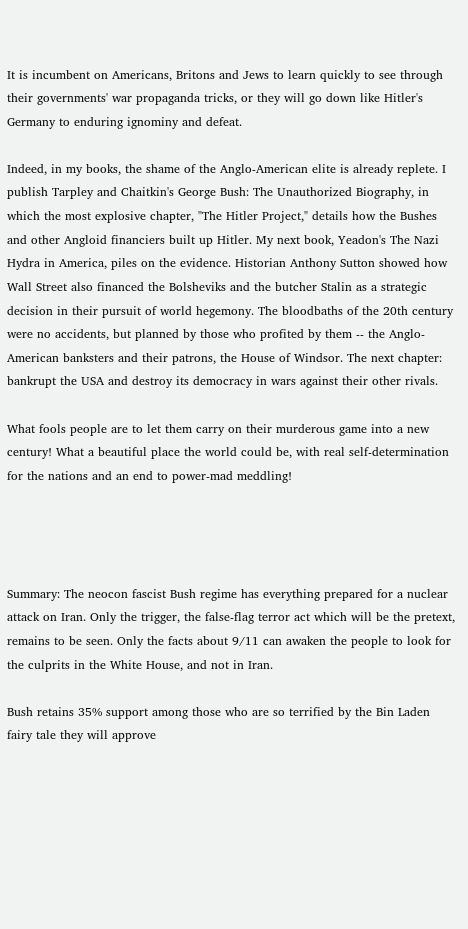It is incumbent on Americans, Britons and Jews to learn quickly to see through their governments' war propaganda tricks, or they will go down like Hitler's Germany to enduring ignominy and defeat.

Indeed, in my books, the shame of the Anglo-American elite is already replete. I publish Tarpley and Chaitkin's George Bush: The Unauthorized Biography, in which the most explosive chapter, "The Hitler Project," details how the Bushes and other Angloid financiers built up Hitler. My next book, Yeadon's The Nazi Hydra in America, piles on the evidence. Historian Anthony Sutton showed how Wall Street also financed the Bolsheviks and the butcher Stalin as a strategic decision in their pursuit of world hegemony. The bloodbaths of the 20th century were no accidents, but planned by those who profited by them -- the Anglo-American banksters and their patrons, the House of Windsor. The next chapter: bankrupt the USA and destroy its democracy in wars against their other rivals.

What fools people are to let them carry on their murderous game into a new century! What a beautiful place the world could be, with real self-determination for the nations and an end to power-mad meddling!




Summary: The neocon fascist Bush regime has everything prepared for a nuclear attack on Iran. Only the trigger, the false-flag terror act which will be the pretext, remains to be seen. Only the facts about 9/11 can awaken the people to look for the culprits in the White House, and not in Iran.

Bush retains 35% support among those who are so terrified by the Bin Laden fairy tale they will approve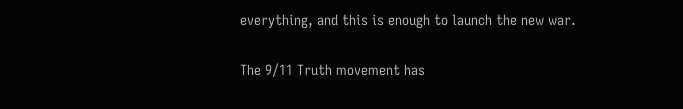everything, and this is enough to launch the new war.

The 9/11 Truth movement has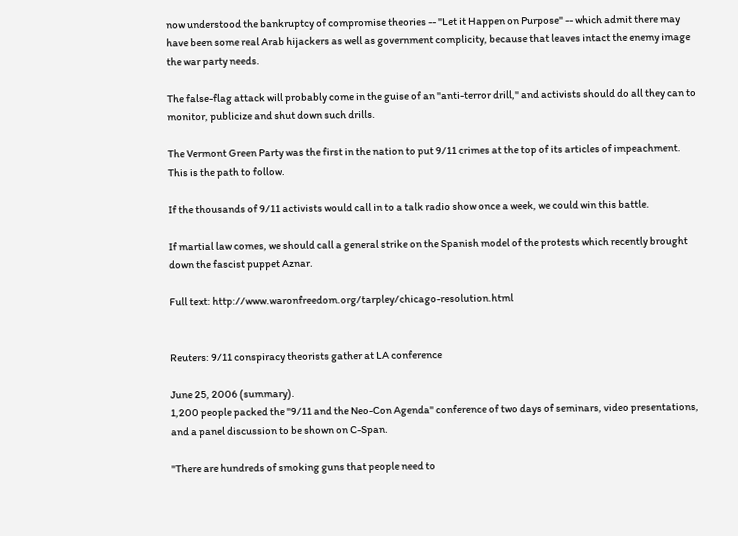now understood the bankruptcy of compromise theories -- "Let it Happen on Purpose" -- which admit there may have been some real Arab hijackers as well as government complicity, because that leaves intact the enemy image the war party needs.

The false-flag attack will probably come in the guise of an "anti-terror drill," and activists should do all they can to monitor, publicize and shut down such drills.

The Vermont Green Party was the first in the nation to put 9/11 crimes at the top of its articles of impeachment. This is the path to follow.

If the thousands of 9/11 activists would call in to a talk radio show once a week, we could win this battle.

If martial law comes, we should call a general strike on the Spanish model of the protests which recently brought down the fascist puppet Aznar.

Full text: http://www.waronfreedom.org/tarpley/chicago-resolution.html


Reuters: 9/11 conspiracy theorists gather at LA conference

June 25, 2006 (summary).
1,200 people packed the "9/11 and the Neo-Con Agenda" conference of two days of seminars, video presentations, and a panel discussion to be shown on C-Span.

"There are hundreds of smoking guns that people need to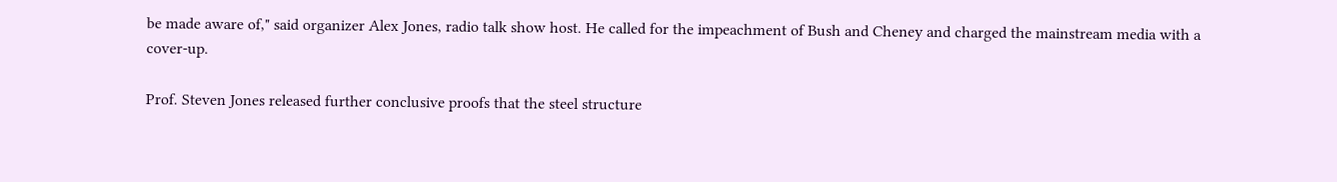be made aware of," said organizer Alex Jones, radio talk show host. He called for the impeachment of Bush and Cheney and charged the mainstream media with a cover-up.

Prof. Steven Jones released further conclusive proofs that the steel structure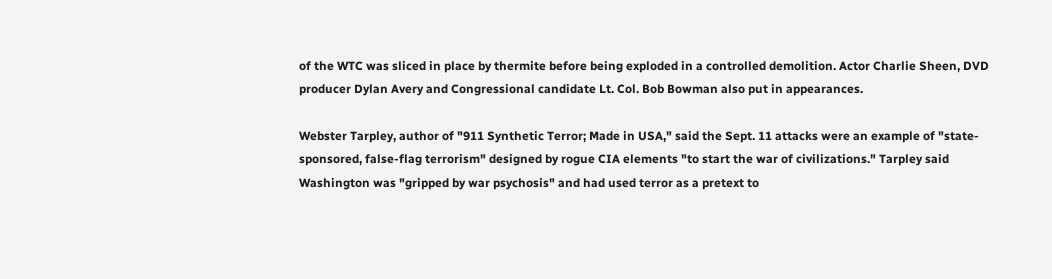of the WTC was sliced in place by thermite before being exploded in a controlled demolition. Actor Charlie Sheen, DVD producer Dylan Avery and Congressional candidate Lt. Col. Bob Bowman also put in appearances.

Webster Tarpley, author of "911 Synthetic Terror; Made in USA," said the Sept. 11 attacks were an example of "state-sponsored, false-flag terrorism" designed by rogue CIA elements "to start the war of civilizations." Tarpley said Washington was "gripped by war psychosis" and had used terror as a pretext to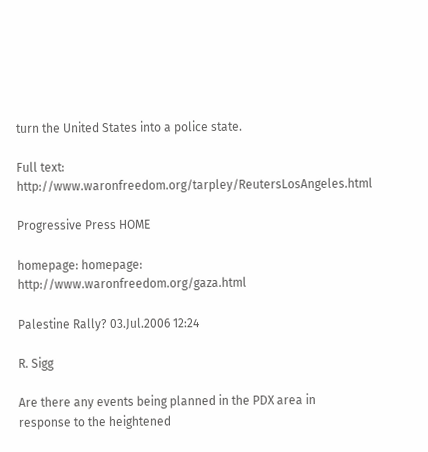turn the United States into a police state.

Full text: http://www.waronfreedom.org/tarpley/ReutersLosAngeles.html

Progressive Press HOME

homepage: homepage: http://www.waronfreedom.org/gaza.html

Palestine Rally? 03.Jul.2006 12:24

R. Sigg

Are there any events being planned in the PDX area in
response to the heightened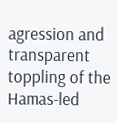agression and transparent
toppling of the Hamas-led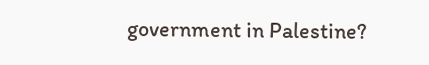government in Palestine?